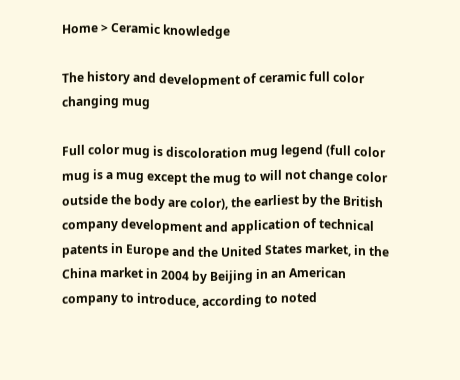Home > Ceramic knowledge

The history and development of ceramic full color changing mug

Full color mug is discoloration mug legend (full color mug is a mug except the mug to will not change color outside the body are color), the earliest by the British company development and application of technical patents in Europe and the United States market, in the China market in 2004 by Beijing in an American company to introduce, according to noted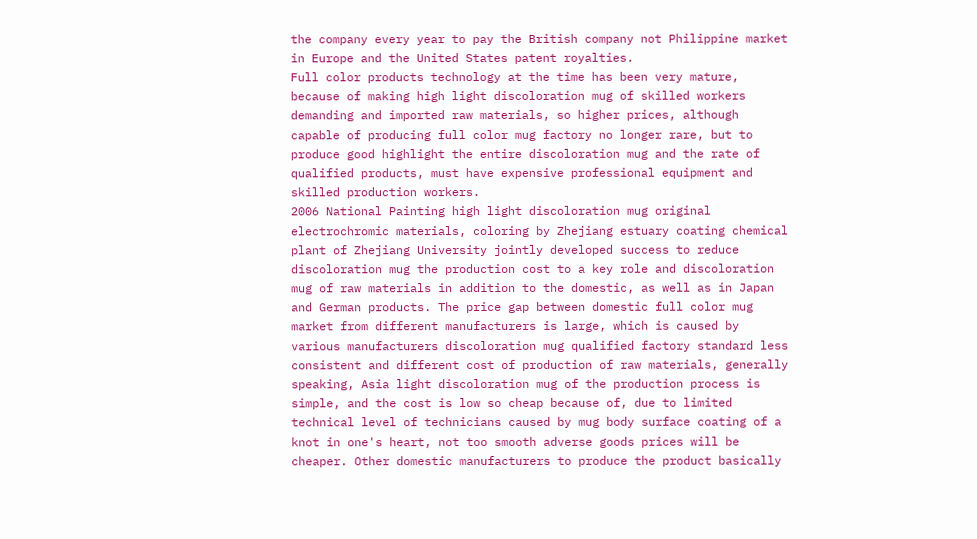the company every year to pay the British company not Philippine market in Europe and the United States patent royalties.
Full color products technology at the time has been very mature, because of making high light discoloration mug of skilled workers demanding and imported raw materials, so higher prices, although capable of producing full color mug factory no longer rare, but to produce good highlight the entire discoloration mug and the rate of qualified products, must have expensive professional equipment and skilled production workers.
2006 National Painting high light discoloration mug original electrochromic materials, coloring by Zhejiang estuary coating chemical plant of Zhejiang University jointly developed success to reduce discoloration mug the production cost to a key role and discoloration mug of raw materials in addition to the domestic, as well as in Japan and German products. The price gap between domestic full color mug market from different manufacturers is large, which is caused by various manufacturers discoloration mug qualified factory standard less consistent and different cost of production of raw materials, generally speaking, Asia light discoloration mug of the production process is simple, and the cost is low so cheap because of, due to limited technical level of technicians caused by mug body surface coating of a knot in one's heart, not too smooth adverse goods prices will be cheaper. Other domestic manufacturers to produce the product basically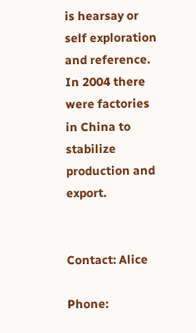is hearsay or self exploration and reference. In 2004 there were factories in China to stabilize production and export.


Contact: Alice

Phone: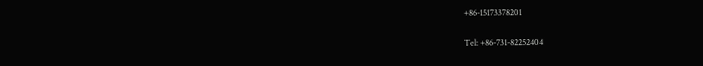+86-15173378201

Tel: +86-731-82252404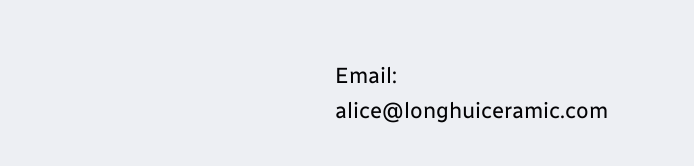Email: alice@longhuiceramic.com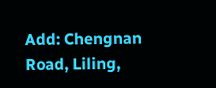Add: Chengnan Road, Liling,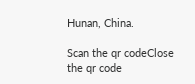Hunan, China.

Scan the qr codeClose
the qr code